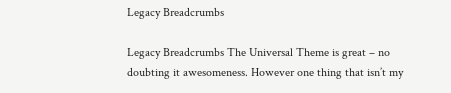Legacy Breadcrumbs

Legacy Breadcrumbs The Universal Theme is great – no doubting it awesomeness. However one thing that isn’t my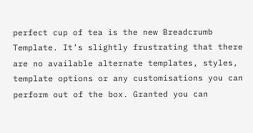perfect cup of tea is the new Breadcrumb Template. It’s slightly frustrating that there are no available alternate templates, styles, template options or any customisations you can perform out of the box. Granted you can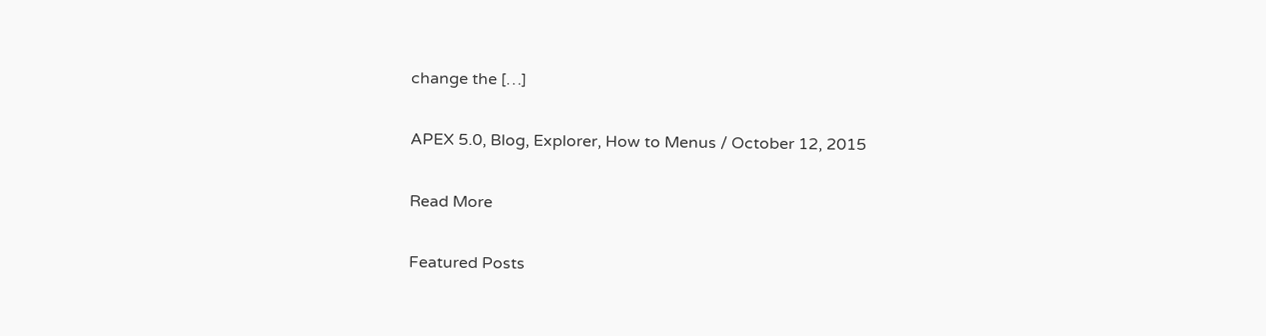change the […]

APEX 5.0, Blog, Explorer, How to Menus / October 12, 2015

Read More

Featured Posts